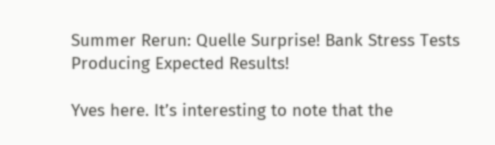Summer Rerun: Quelle Surprise! Bank Stress Tests Producing Expected Results!

Yves here. It’s interesting to note that the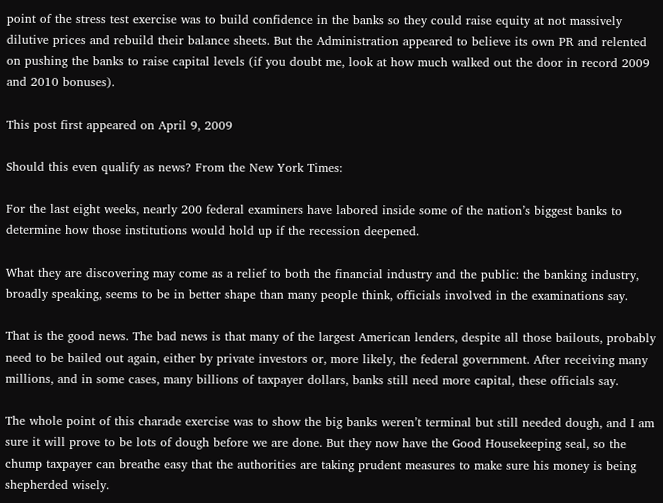point of the stress test exercise was to build confidence in the banks so they could raise equity at not massively dilutive prices and rebuild their balance sheets. But the Administration appeared to believe its own PR and relented on pushing the banks to raise capital levels (if you doubt me, look at how much walked out the door in record 2009 and 2010 bonuses).

This post first appeared on April 9, 2009

Should this even qualify as news? From the New York Times:

For the last eight weeks, nearly 200 federal examiners have labored inside some of the nation’s biggest banks to determine how those institutions would hold up if the recession deepened.

What they are discovering may come as a relief to both the financial industry and the public: the banking industry, broadly speaking, seems to be in better shape than many people think, officials involved in the examinations say.

That is the good news. The bad news is that many of the largest American lenders, despite all those bailouts, probably need to be bailed out again, either by private investors or, more likely, the federal government. After receiving many millions, and in some cases, many billions of taxpayer dollars, banks still need more capital, these officials say.

The whole point of this charade exercise was to show the big banks weren’t terminal but still needed dough, and I am sure it will prove to be lots of dough before we are done. But they now have the Good Housekeeping seal, so the chump taxpayer can breathe easy that the authorities are taking prudent measures to make sure his money is being shepherded wisely.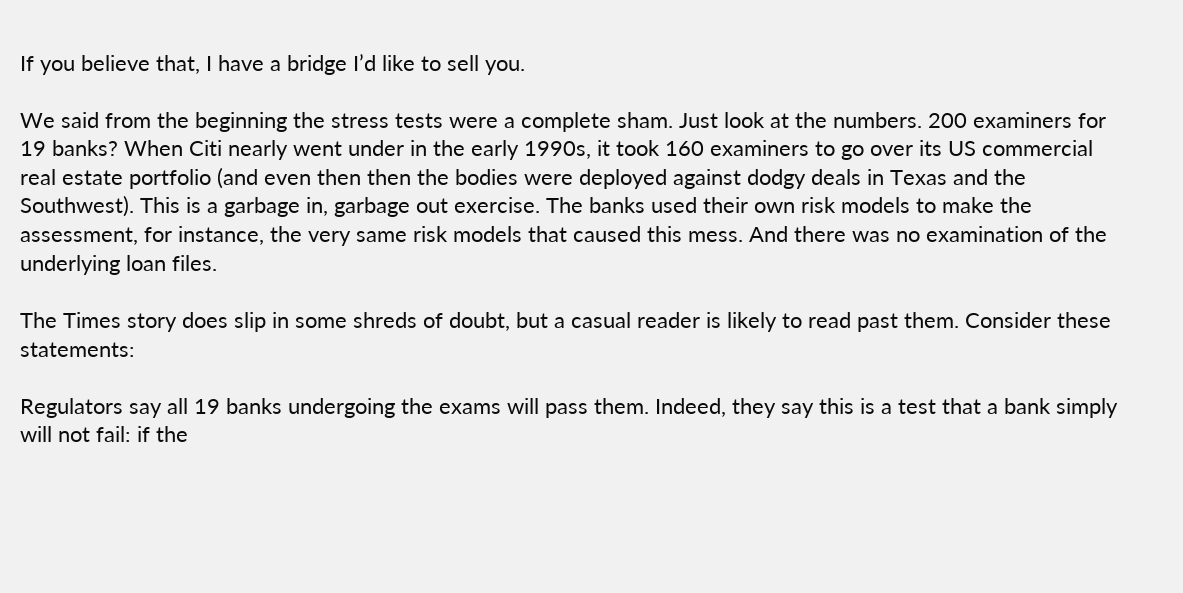If you believe that, I have a bridge I’d like to sell you.

We said from the beginning the stress tests were a complete sham. Just look at the numbers. 200 examiners for 19 banks? When Citi nearly went under in the early 1990s, it took 160 examiners to go over its US commercial real estate portfolio (and even then then the bodies were deployed against dodgy deals in Texas and the Southwest). This is a garbage in, garbage out exercise. The banks used their own risk models to make the assessment, for instance, the very same risk models that caused this mess. And there was no examination of the underlying loan files.

The Times story does slip in some shreds of doubt, but a casual reader is likely to read past them. Consider these statements:

Regulators say all 19 banks undergoing the exams will pass them. Indeed, they say this is a test that a bank simply will not fail: if the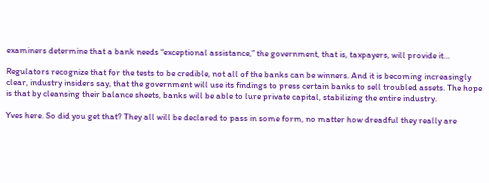examiners determine that a bank needs “exceptional assistance,” the government, that is, taxpayers, will provide it…

Regulators recognize that for the tests to be credible, not all of the banks can be winners. And it is becoming increasingly clear, industry insiders say, that the government will use its findings to press certain banks to sell troubled assets. The hope is that by cleansing their balance sheets, banks will be able to lure private capital, stabilizing the entire industry.

Yves here. So did you get that? They all will be declared to pass in some form, no matter how dreadful they really are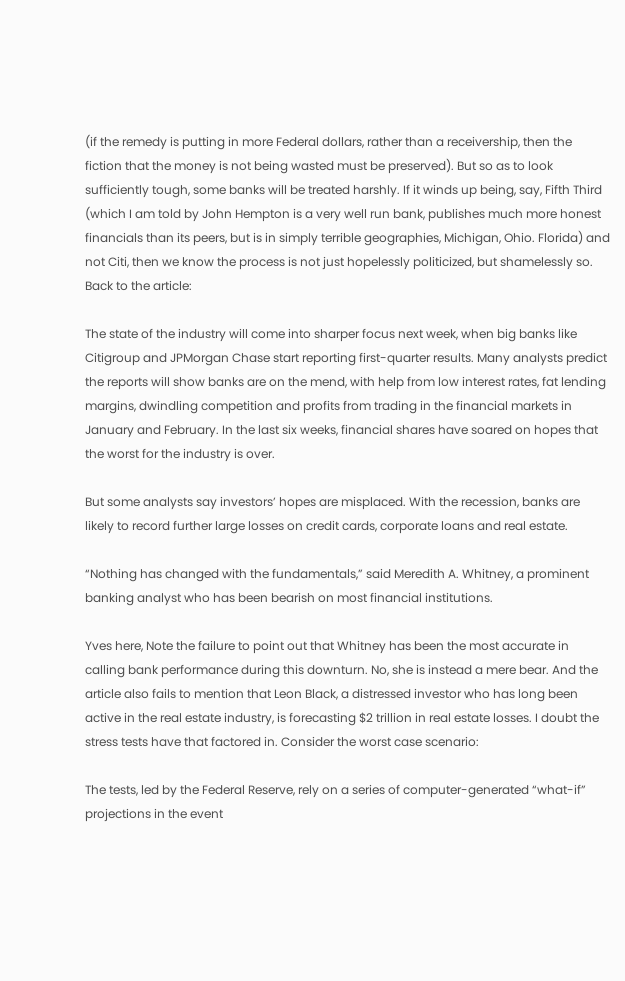(if the remedy is putting in more Federal dollars, rather than a receivership, then the fiction that the money is not being wasted must be preserved). But so as to look sufficiently tough, some banks will be treated harshly. If it winds up being, say, Fifth Third (which I am told by John Hempton is a very well run bank, publishes much more honest financials than its peers, but is in simply terrible geographies, Michigan, Ohio. Florida) and not Citi, then we know the process is not just hopelessly politicized, but shamelessly so. Back to the article:

The state of the industry will come into sharper focus next week, when big banks like Citigroup and JPMorgan Chase start reporting first-quarter results. Many analysts predict the reports will show banks are on the mend, with help from low interest rates, fat lending margins, dwindling competition and profits from trading in the financial markets in January and February. In the last six weeks, financial shares have soared on hopes that the worst for the industry is over.

But some analysts say investors’ hopes are misplaced. With the recession, banks are likely to record further large losses on credit cards, corporate loans and real estate.

“Nothing has changed with the fundamentals,” said Meredith A. Whitney, a prominent banking analyst who has been bearish on most financial institutions.

Yves here, Note the failure to point out that Whitney has been the most accurate in calling bank performance during this downturn. No, she is instead a mere bear. And the article also fails to mention that Leon Black, a distressed investor who has long been active in the real estate industry, is forecasting $2 trillion in real estate losses. I doubt the stress tests have that factored in. Consider the worst case scenario:

The tests, led by the Federal Reserve, rely on a series of computer-generated “what-if” projections in the event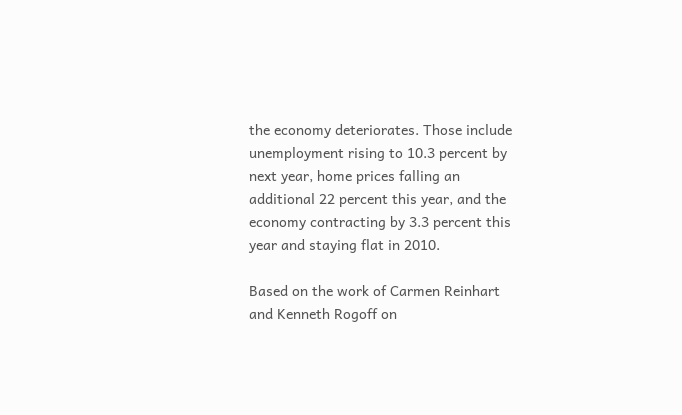the economy deteriorates. Those include unemployment rising to 10.3 percent by next year, home prices falling an additional 22 percent this year, and the economy contracting by 3.3 percent this year and staying flat in 2010.

Based on the work of Carmen Reinhart and Kenneth Rogoff on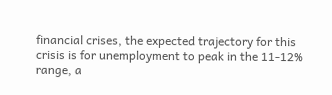financial crises, the expected trajectory for this crisis is for unemployment to peak in the 11-12% range, a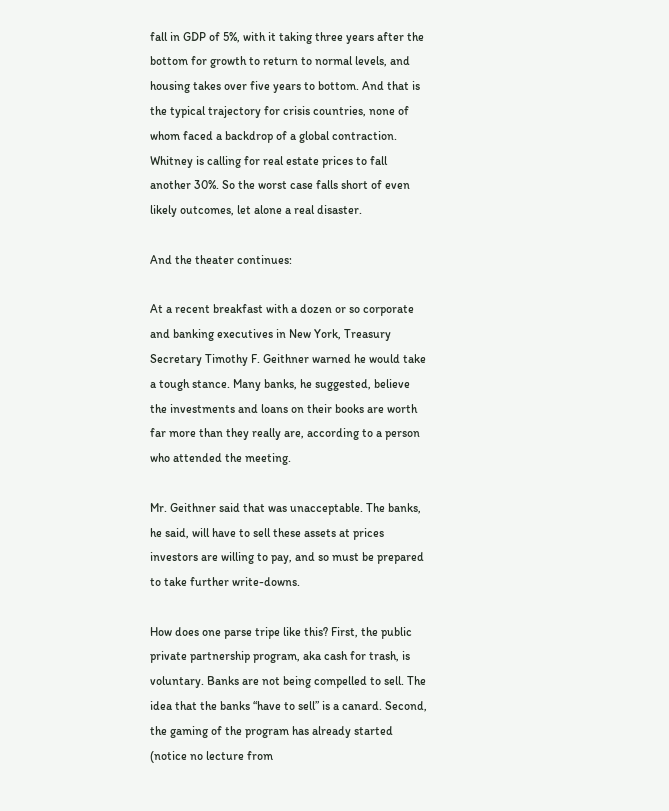fall in GDP of 5%, with it taking three years after the bottom for growth to return to normal levels, and housing takes over five years to bottom. And that is the typical trajectory for crisis countries, none of whom faced a backdrop of a global contraction. Whitney is calling for real estate prices to fall another 30%. So the worst case falls short of even likely outcomes, let alone a real disaster.

And the theater continues:

At a recent breakfast with a dozen or so corporate and banking executives in New York, Treasury Secretary Timothy F. Geithner warned he would take a tough stance. Many banks, he suggested, believe the investments and loans on their books are worth far more than they really are, according to a person who attended the meeting.

Mr. Geithner said that was unacceptable. The banks, he said, will have to sell these assets at prices investors are willing to pay, and so must be prepared to take further write-downs.

How does one parse tripe like this? First, the public private partnership program, aka cash for trash, is voluntary. Banks are not being compelled to sell. The idea that the banks “have to sell” is a canard. Second, the gaming of the program has already started (notice no lecture from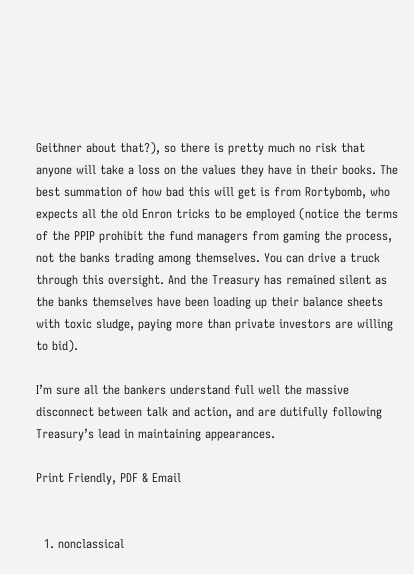Geithner about that?), so there is pretty much no risk that anyone will take a loss on the values they have in their books. The best summation of how bad this will get is from Rortybomb, who expects all the old Enron tricks to be employed (notice the terms of the PPIP prohibit the fund managers from gaming the process, not the banks trading among themselves. You can drive a truck through this oversight. And the Treasury has remained silent as the banks themselves have been loading up their balance sheets with toxic sludge, paying more than private investors are willing to bid).

I’m sure all the bankers understand full well the massive disconnect between talk and action, and are dutifully following Treasury’s lead in maintaining appearances.

Print Friendly, PDF & Email


  1. nonclassical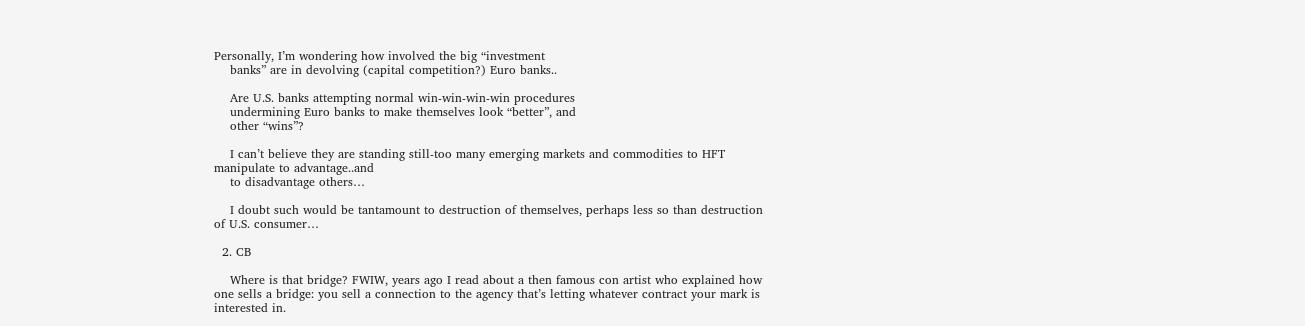Personally, I’m wondering how involved the big “investment
    banks” are in devolving (capital competition?) Euro banks..

    Are U.S. banks attempting normal win-win-win-win procedures
    undermining Euro banks to make themselves look “better”, and
    other “wins”?

    I can’t believe they are standing still-too many emerging markets and commodities to HFT manipulate to advantage..and
    to disadvantage others…

    I doubt such would be tantamount to destruction of themselves, perhaps less so than destruction of U.S. consumer…

  2. CB

    Where is that bridge? FWIW, years ago I read about a then famous con artist who explained how one sells a bridge: you sell a connection to the agency that’s letting whatever contract your mark is interested in.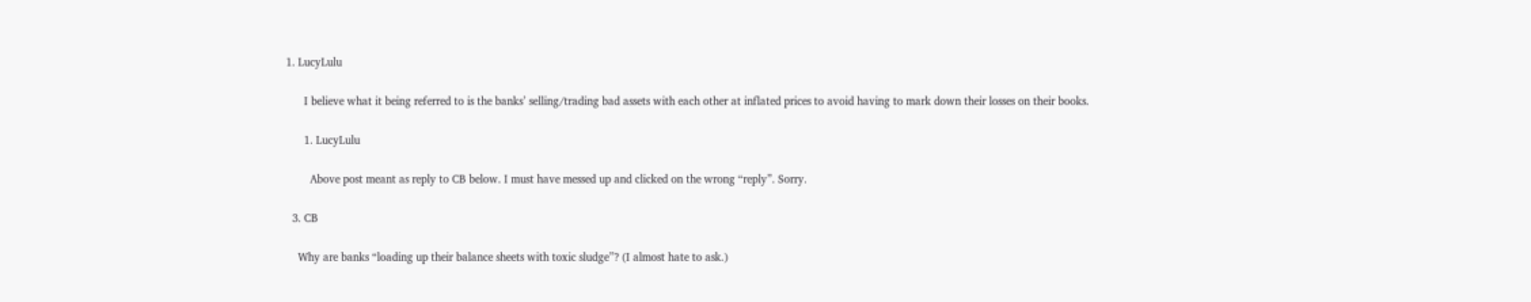1. LucyLulu

      I believe what it being referred to is the banks’ selling/trading bad assets with each other at inflated prices to avoid having to mark down their losses on their books.

      1. LucyLulu

        Above post meant as reply to CB below. I must have messed up and clicked on the wrong “reply”. Sorry.

  3. CB

    Why are banks “loading up their balance sheets with toxic sludge”? (I almost hate to ask.)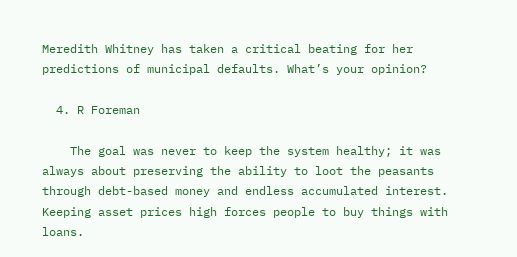Meredith Whitney has taken a critical beating for her predictions of municipal defaults. What’s your opinion?

  4. R Foreman

    The goal was never to keep the system healthy; it was always about preserving the ability to loot the peasants through debt-based money and endless accumulated interest. Keeping asset prices high forces people to buy things with loans.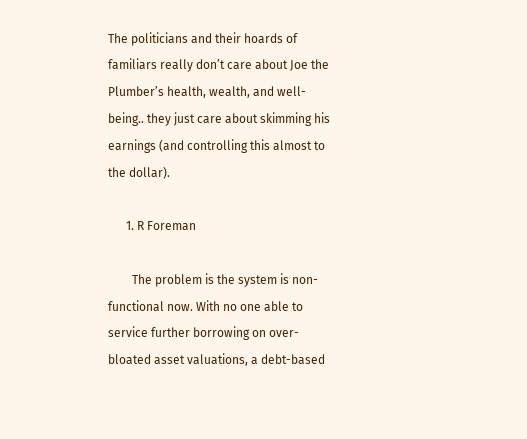The politicians and their hoards of familiars really don’t care about Joe the Plumber’s health, wealth, and well-being.. they just care about skimming his earnings (and controlling this almost to the dollar).

      1. R Foreman

        The problem is the system is non-functional now. With no one able to service further borrowing on over-bloated asset valuations, a debt-based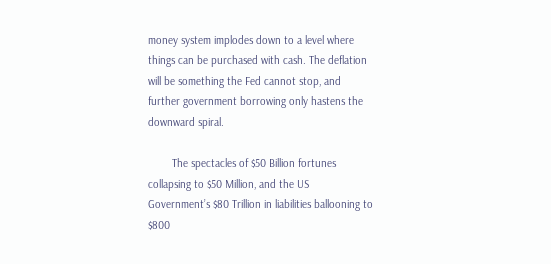money system implodes down to a level where things can be purchased with cash. The deflation will be something the Fed cannot stop, and further government borrowing only hastens the downward spiral.

        The spectacles of $50 Billion fortunes collapsing to $50 Million, and the US Government’s $80 Trillion in liabilities ballooning to $800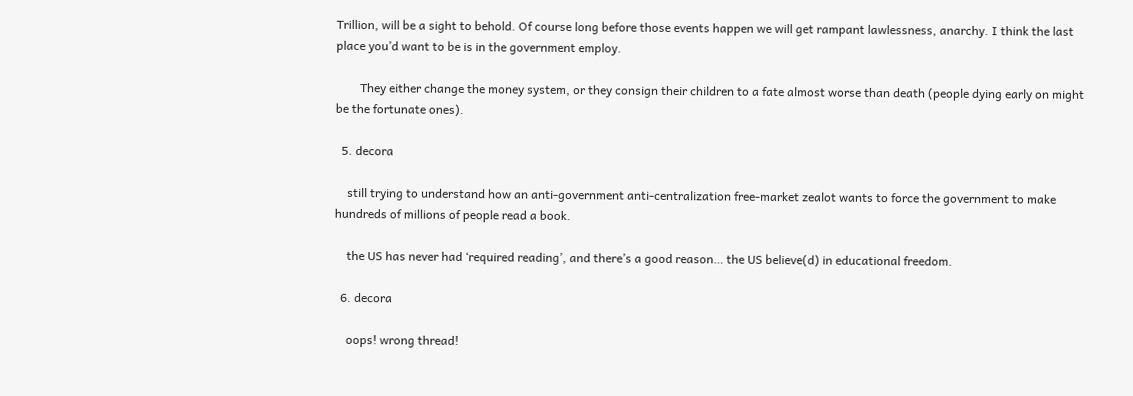Trillion, will be a sight to behold. Of course long before those events happen we will get rampant lawlessness, anarchy. I think the last place you’d want to be is in the government employ.

        They either change the money system, or they consign their children to a fate almost worse than death (people dying early on might be the fortunate ones).

  5. decora

    still trying to understand how an anti-government anti-centralization free-market zealot wants to force the government to make hundreds of millions of people read a book.

    the US has never had ‘required reading’, and there’s a good reason… the US believe(d) in educational freedom.

  6. decora

    oops! wrong thread!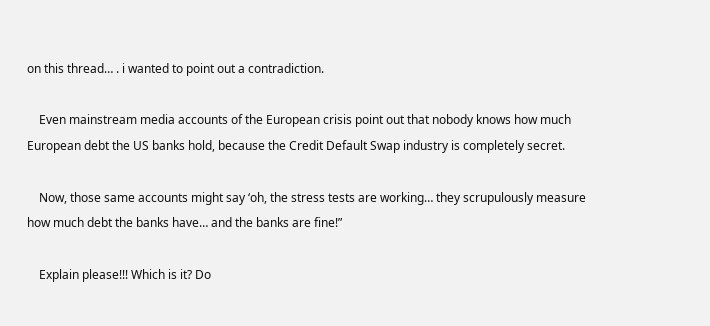on this thread… . i wanted to point out a contradiction.

    Even mainstream media accounts of the European crisis point out that nobody knows how much European debt the US banks hold, because the Credit Default Swap industry is completely secret.

    Now, those same accounts might say ‘oh, the stress tests are working… they scrupulously measure how much debt the banks have… and the banks are fine!”

    Explain please!!! Which is it? Do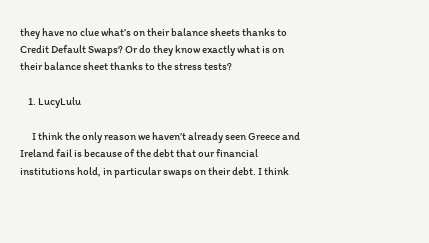they have no clue what’s on their balance sheets thanks to Credit Default Swaps? Or do they know exactly what is on their balance sheet thanks to the stress tests?

    1. LucyLulu

      I think the only reason we haven’t already seen Greece and Ireland fail is because of the debt that our financial institutions hold, in particular swaps on their debt. I think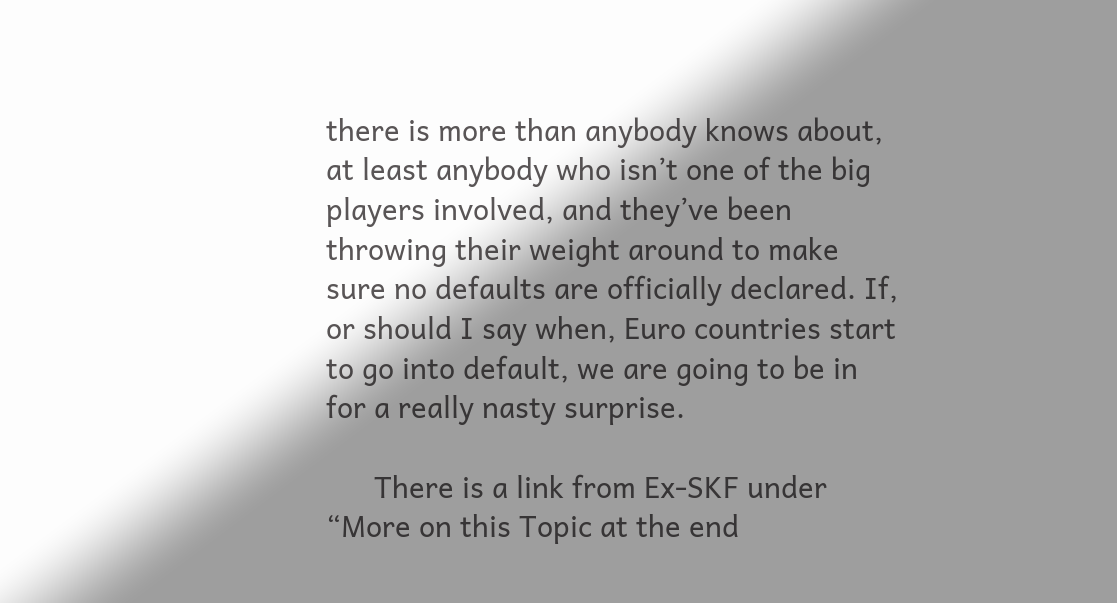there is more than anybody knows about, at least anybody who isn’t one of the big players involved, and they’ve been throwing their weight around to make sure no defaults are officially declared. If, or should I say when, Euro countries start to go into default, we are going to be in for a really nasty surprise.

      There is a link from Ex-SKF under “More on this Topic at the end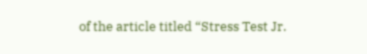of the article titled “Stress Test Jr.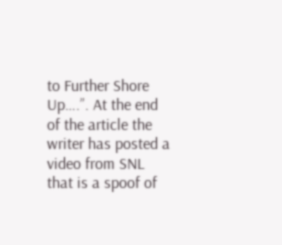to Further Shore Up….”. At the end of the article the writer has posted a video from SNL that is a spoof of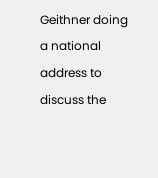Geithner doing a national address to discuss the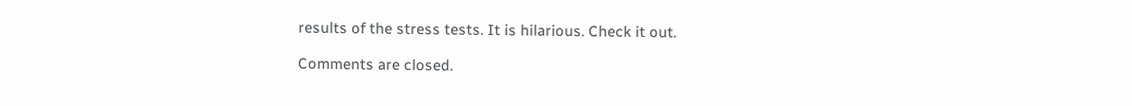results of the stress tests. It is hilarious. Check it out.

Comments are closed.